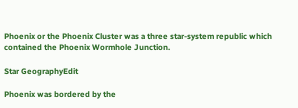Phoenix or the Phoenix Cluster was a three star-system republic which contained the Phoenix Wormhole Junction.

Star GeographyEdit

Phoenix was bordered by the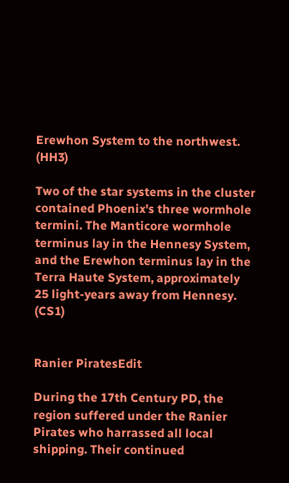Erewhon System to the northwest. (HH3)

Two of the star systems in the cluster contained Phoenix's three wormhole termini. The Manticore wormhole terminus lay in the Hennesy System, and the Erewhon terminus lay in the Terra Haute System, approximately 25 light-years away from Hennesy. (CS1)


Ranier PiratesEdit

During the 17th Century PD, the region suffered under the Ranier Pirates who harrassed all local shipping. Their continued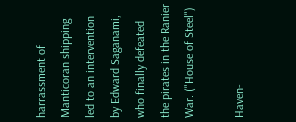harrassment of Manticoran shipping led to an intervention by Edward Saganami, who finally defeated the pirates in the Ranier War. ("House of Steel")

Haven-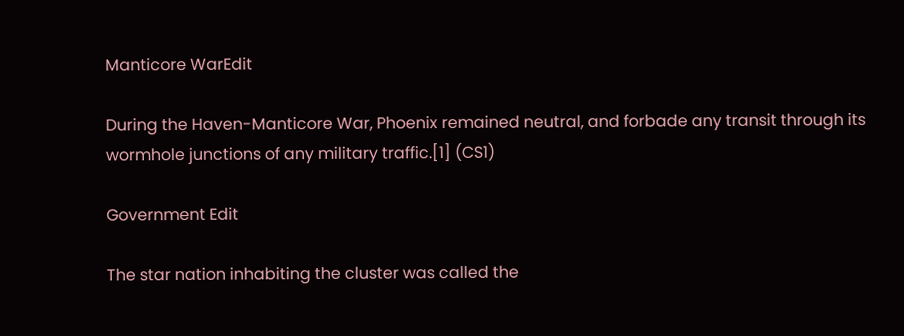Manticore WarEdit

During the Haven-Manticore War, Phoenix remained neutral, and forbade any transit through its wormhole junctions of any military traffic.[1] (CS1)

Government Edit

The star nation inhabiting the cluster was called the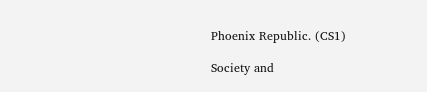Phoenix Republic. (CS1)

Society and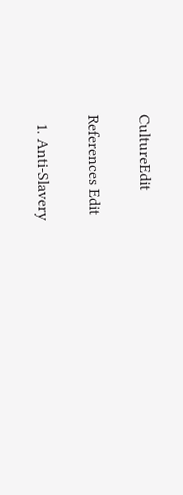CultureEdit

References Edit

  1. Anti-Slavery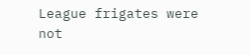League frigates were not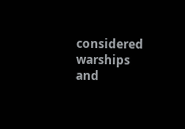considered warships and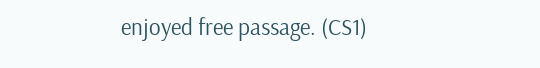enjoyed free passage. (CS1)